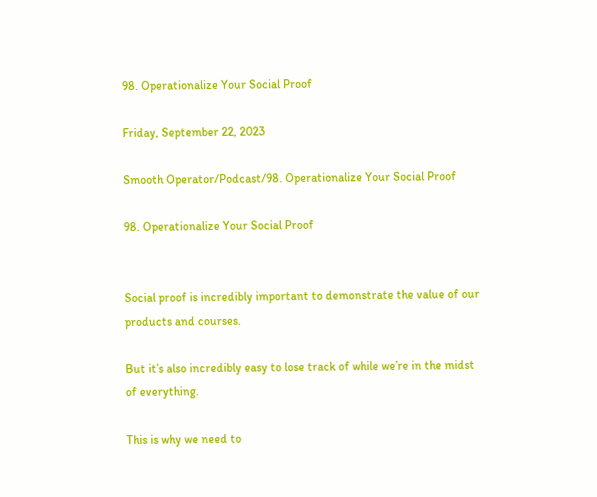98. Operationalize Your Social Proof

Friday, September 22, 2023

Smooth Operator/Podcast/98. Operationalize Your Social Proof

98. Operationalize Your Social Proof


Social proof is incredibly important to demonstrate the value of our products and courses.

But it’s also incredibly easy to lose track of while we’re in the midst of everything.

This is why we need to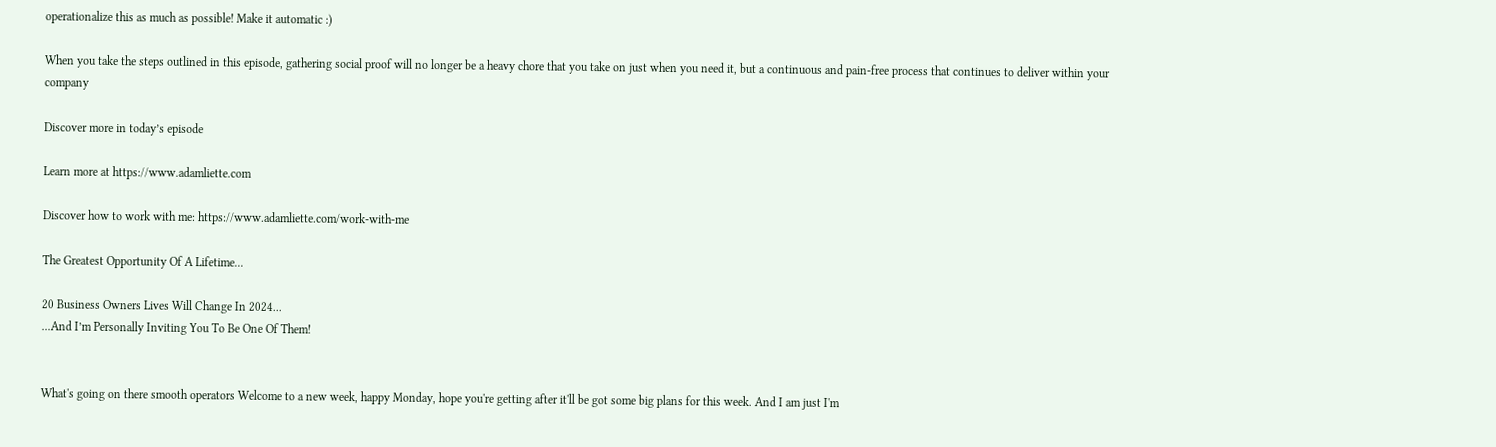operationalize this as much as possible! Make it automatic :)

When you take the steps outlined in this episode, gathering social proof will no longer be a heavy chore that you take on just when you need it, but a continuous and pain-free process that continues to deliver within your company

Discover more in today’s episode

Learn more at https://www.adamliette.com

Discover how to work with me: https://www.adamliette.com/work-with-me

The Greatest Opportunity Of A Lifetime...

20 Business Owners Lives Will Change In 2024...
...And I’m Personally Inviting You To Be One Of Them!


What's going on there smooth operators Welcome to a new week, happy Monday, hope you're getting after it'll be got some big plans for this week. And I am just I'm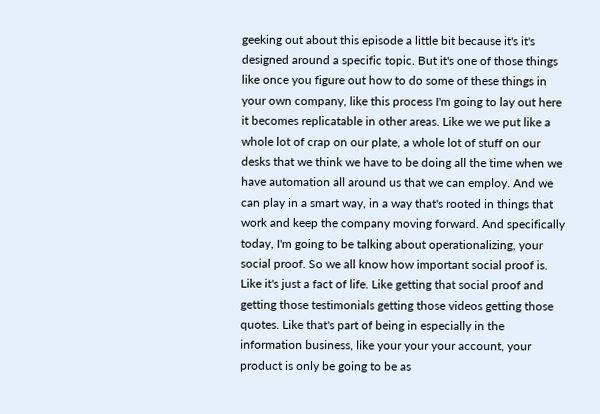geeking out about this episode a little bit because it's it's designed around a specific topic. But it's one of those things like once you figure out how to do some of these things in your own company, like this process I'm going to lay out here it becomes replicatable in other areas. Like we we put like a whole lot of crap on our plate, a whole lot of stuff on our desks that we think we have to be doing all the time when we have automation all around us that we can employ. And we can play in a smart way, in a way that's rooted in things that work and keep the company moving forward. And specifically today, I'm going to be talking about operationalizing, your social proof. So we all know how important social proof is. Like it's just a fact of life. Like getting that social proof and getting those testimonials getting those videos getting those quotes. Like that's part of being in especially in the information business, like your your your account, your product is only be going to be as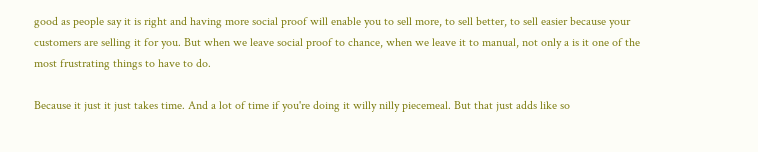good as people say it is right and having more social proof will enable you to sell more, to sell better, to sell easier because your customers are selling it for you. But when we leave social proof to chance, when we leave it to manual, not only a is it one of the most frustrating things to have to do.

Because it just it just takes time. And a lot of time if you're doing it willy nilly piecemeal. But that just adds like so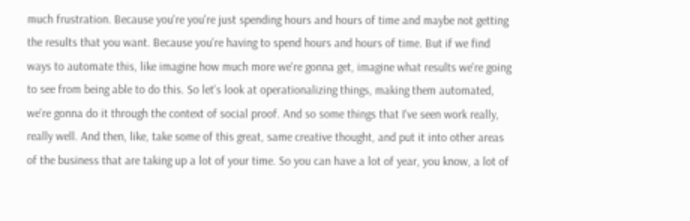much frustration. Because you're you're just spending hours and hours of time and maybe not getting the results that you want. Because you're having to spend hours and hours of time. But if we find ways to automate this, like imagine how much more we're gonna get, imagine what results we're going to see from being able to do this. So let's look at operationalizing things, making them automated, we're gonna do it through the context of social proof. And so some things that I've seen work really, really well. And then, like, take some of this great, same creative thought, and put it into other areas of the business that are taking up a lot of your time. So you can have a lot of year, you know, a lot of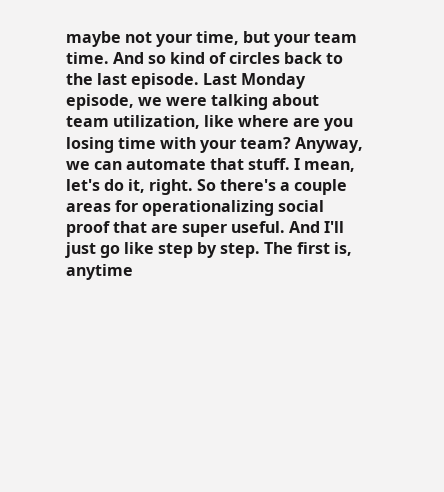maybe not your time, but your team time. And so kind of circles back to the last episode. Last Monday episode, we were talking about team utilization, like where are you losing time with your team? Anyway, we can automate that stuff. I mean, let's do it, right. So there's a couple areas for operationalizing social proof that are super useful. And I'll just go like step by step. The first is, anytime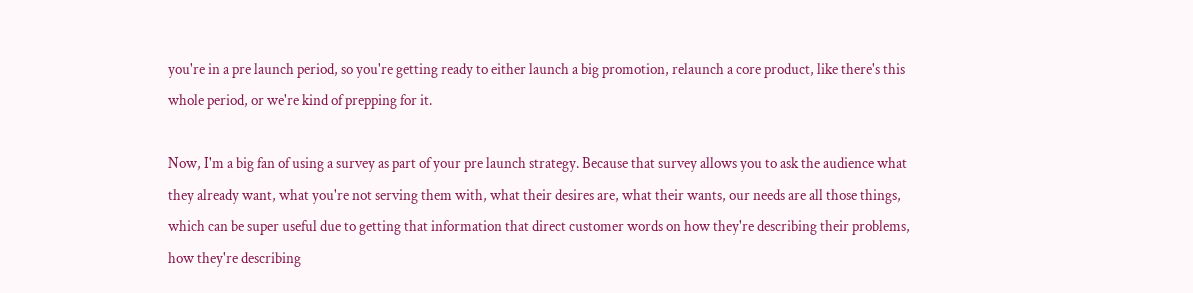you're in a pre launch period, so you're getting ready to either launch a big promotion, relaunch a core product, like there's this whole period, or we're kind of prepping for it.

Now, I'm a big fan of using a survey as part of your pre launch strategy. Because that survey allows you to ask the audience what they already want, what you're not serving them with, what their desires are, what their wants, our needs are all those things, which can be super useful due to getting that information that direct customer words on how they're describing their problems, how they're describing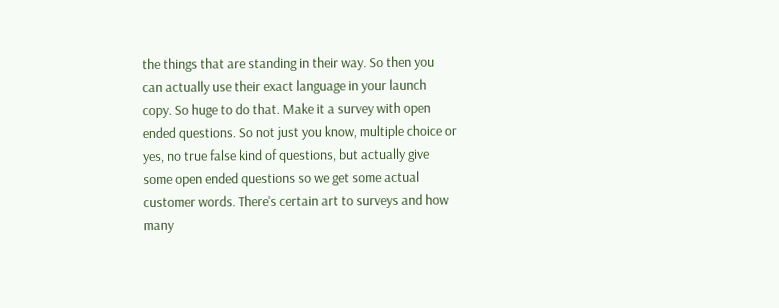the things that are standing in their way. So then you can actually use their exact language in your launch copy. So huge to do that. Make it a survey with open ended questions. So not just you know, multiple choice or yes, no true false kind of questions, but actually give some open ended questions so we get some actual customer words. There's certain art to surveys and how many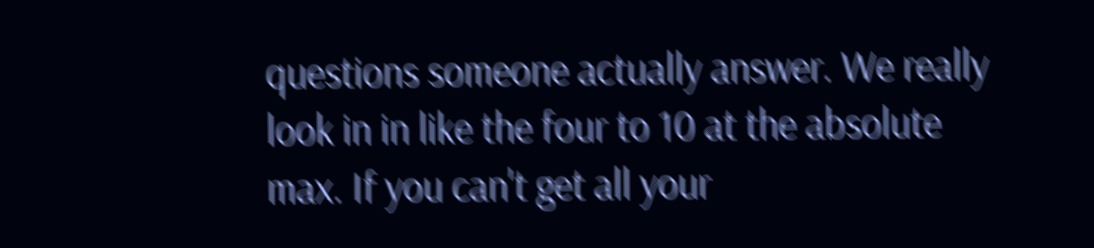questions someone actually answer. We really look in in like the four to 10 at the absolute max. If you can't get all your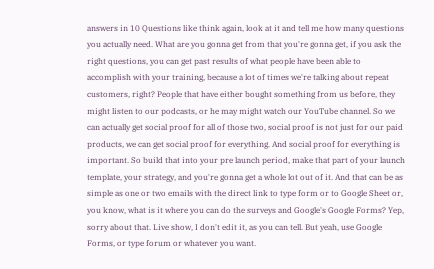answers in 10 Questions like think again, look at it and tell me how many questions you actually need. What are you gonna get from that you're gonna get, if you ask the right questions, you can get past results of what people have been able to accomplish with your training, because a lot of times we're talking about repeat customers, right? People that have either bought something from us before, they might listen to our podcasts, or he may might watch our YouTube channel. So we can actually get social proof for all of those two, social proof is not just for our paid products, we can get social proof for everything. And social proof for everything is important. So build that into your pre launch period, make that part of your launch template, your strategy, and you're gonna get a whole lot out of it. And that can be as simple as one or two emails with the direct link to type form or to Google Sheet or, you know, what is it where you can do the surveys and Google's Google Forms? Yep, sorry about that. Live show, I don't edit it, as you can tell. But yeah, use Google Forms, or type forum or whatever you want.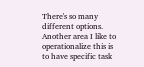There's so many different options. Another area I like to operationalize this is to have specific task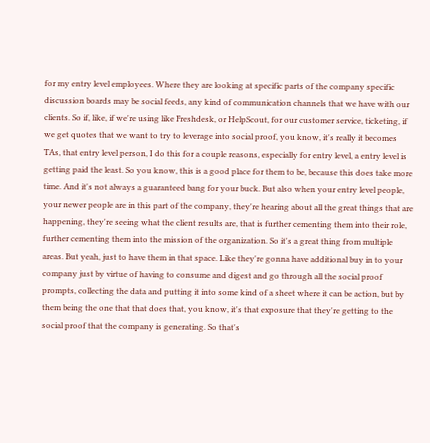for my entry level employees. Where they are looking at specific parts of the company specific discussion boards may be social feeds, any kind of communication channels that we have with our clients. So if, like, if we're using like Freshdesk, or HelpScout, for our customer service, ticketing, if we get quotes that we want to try to leverage into social proof, you know, it's really it becomes TAs, that entry level person, I do this for a couple reasons, especially for entry level, a entry level is getting paid the least. So you know, this is a good place for them to be, because this does take more time. And it's not always a guaranteed bang for your buck. But also when your entry level people, your newer people are in this part of the company, they're hearing about all the great things that are happening, they're seeing what the client results are, that is further cementing them into their role, further cementing them into the mission of the organization. So it's a great thing from multiple areas. But yeah, just to have them in that space. Like they're gonna have additional buy in to your company just by virtue of having to consume and digest and go through all the social proof prompts, collecting the data and putting it into some kind of a sheet where it can be action, but by them being the one that that does that, you know, it's that exposure that they're getting to the social proof that the company is generating. So that's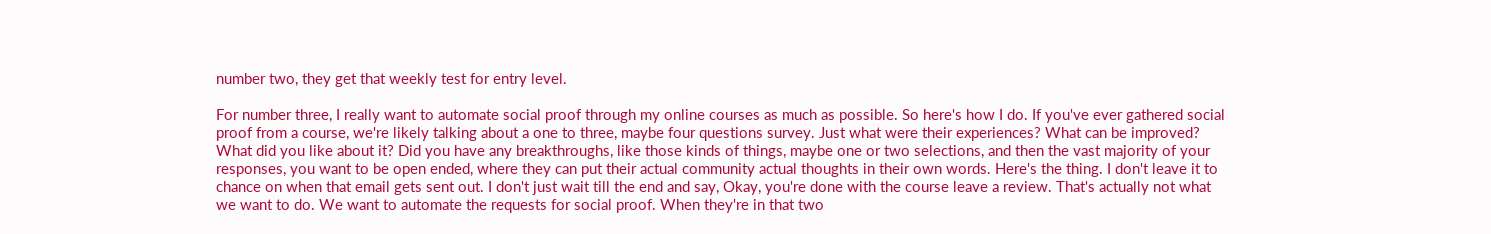number two, they get that weekly test for entry level.

For number three, I really want to automate social proof through my online courses as much as possible. So here's how I do. If you've ever gathered social proof from a course, we're likely talking about a one to three, maybe four questions survey. Just what were their experiences? What can be improved? What did you like about it? Did you have any breakthroughs, like those kinds of things, maybe one or two selections, and then the vast majority of your responses, you want to be open ended, where they can put their actual community actual thoughts in their own words. Here's the thing. I don't leave it to chance on when that email gets sent out. I don't just wait till the end and say, Okay, you're done with the course leave a review. That's actually not what we want to do. We want to automate the requests for social proof. When they're in that two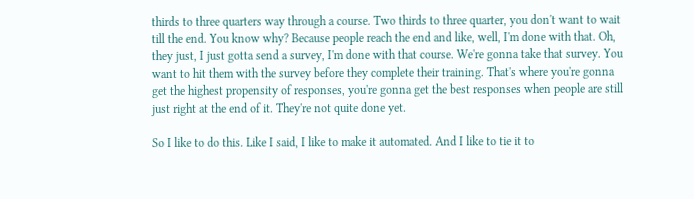thirds to three quarters way through a course. Two thirds to three quarter, you don't want to wait till the end. You know why? Because people reach the end and like, well, I'm done with that. Oh, they just, I just gotta send a survey, I'm done with that course. We're gonna take that survey. You want to hit them with the survey before they complete their training. That's where you're gonna get the highest propensity of responses, you're gonna get the best responses when people are still just right at the end of it. They're not quite done yet.

So I like to do this. Like I said, I like to make it automated. And I like to tie it to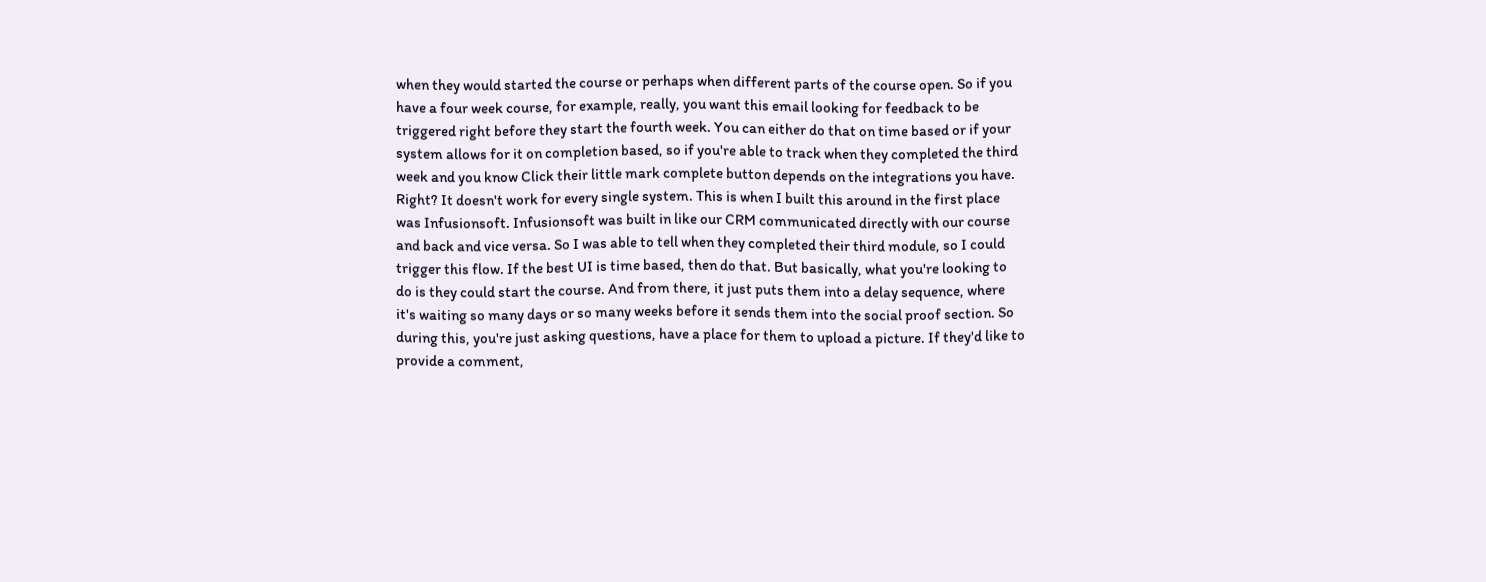when they would started the course or perhaps when different parts of the course open. So if you have a four week course, for example, really, you want this email looking for feedback to be triggered right before they start the fourth week. You can either do that on time based or if your system allows for it on completion based, so if you're able to track when they completed the third week and you know Click their little mark complete button depends on the integrations you have. Right? It doesn't work for every single system. This is when I built this around in the first place was Infusionsoft. Infusionsoft was built in like our CRM communicated directly with our course and back and vice versa. So I was able to tell when they completed their third module, so I could trigger this flow. If the best UI is time based, then do that. But basically, what you're looking to do is they could start the course. And from there, it just puts them into a delay sequence, where it's waiting so many days or so many weeks before it sends them into the social proof section. So during this, you're just asking questions, have a place for them to upload a picture. If they'd like to provide a comment,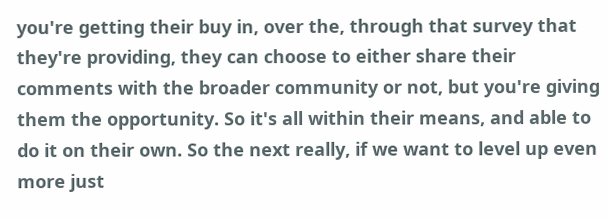you're getting their buy in, over the, through that survey that they're providing, they can choose to either share their comments with the broader community or not, but you're giving them the opportunity. So it's all within their means, and able to do it on their own. So the next really, if we want to level up even more just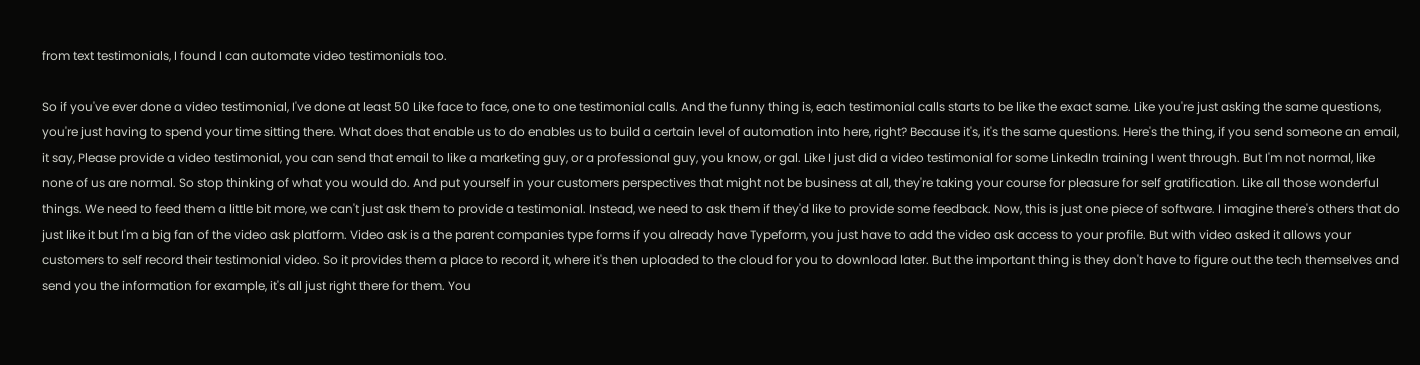from text testimonials, I found I can automate video testimonials too.

So if you've ever done a video testimonial, I've done at least 50 Like face to face, one to one testimonial calls. And the funny thing is, each testimonial calls starts to be like the exact same. Like you're just asking the same questions, you're just having to spend your time sitting there. What does that enable us to do enables us to build a certain level of automation into here, right? Because it's, it's the same questions. Here's the thing, if you send someone an email, it say, Please provide a video testimonial, you can send that email to like a marketing guy, or a professional guy, you know, or gal. Like I just did a video testimonial for some LinkedIn training I went through. But I'm not normal, like none of us are normal. So stop thinking of what you would do. And put yourself in your customers perspectives that might not be business at all, they're taking your course for pleasure for self gratification. Like all those wonderful things. We need to feed them a little bit more, we can't just ask them to provide a testimonial. Instead, we need to ask them if they'd like to provide some feedback. Now, this is just one piece of software. I imagine there's others that do just like it but I'm a big fan of the video ask platform. Video ask is a the parent companies type forms if you already have Typeform, you just have to add the video ask access to your profile. But with video asked it allows your customers to self record their testimonial video. So it provides them a place to record it, where it's then uploaded to the cloud for you to download later. But the important thing is they don't have to figure out the tech themselves and send you the information for example, it's all just right there for them. You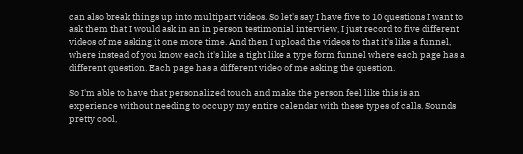can also break things up into multipart videos. So let's say I have five to 10 questions I want to ask them that I would ask in an in person testimonial interview, I just record to five different videos of me asking it one more time. And then I upload the videos to that it's like a funnel, where instead of you know each it's like a tight like a type form funnel where each page has a different question. Each page has a different video of me asking the question.

So I'm able to have that personalized touch and make the person feel like this is an experience without needing to occupy my entire calendar with these types of calls. Sounds pretty cool,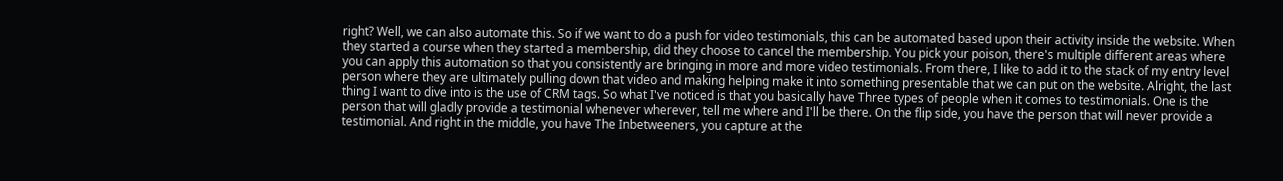right? Well, we can also automate this. So if we want to do a push for video testimonials, this can be automated based upon their activity inside the website. When they started a course when they started a membership, did they choose to cancel the membership. You pick your poison, there's multiple different areas where you can apply this automation so that you consistently are bringing in more and more video testimonials. From there, I like to add it to the stack of my entry level person where they are ultimately pulling down that video and making helping make it into something presentable that we can put on the website. Alright, the last thing I want to dive into is the use of CRM tags. So what I've noticed is that you basically have Three types of people when it comes to testimonials. One is the person that will gladly provide a testimonial whenever wherever, tell me where and I'll be there. On the flip side, you have the person that will never provide a testimonial. And right in the middle, you have The Inbetweeners, you capture at the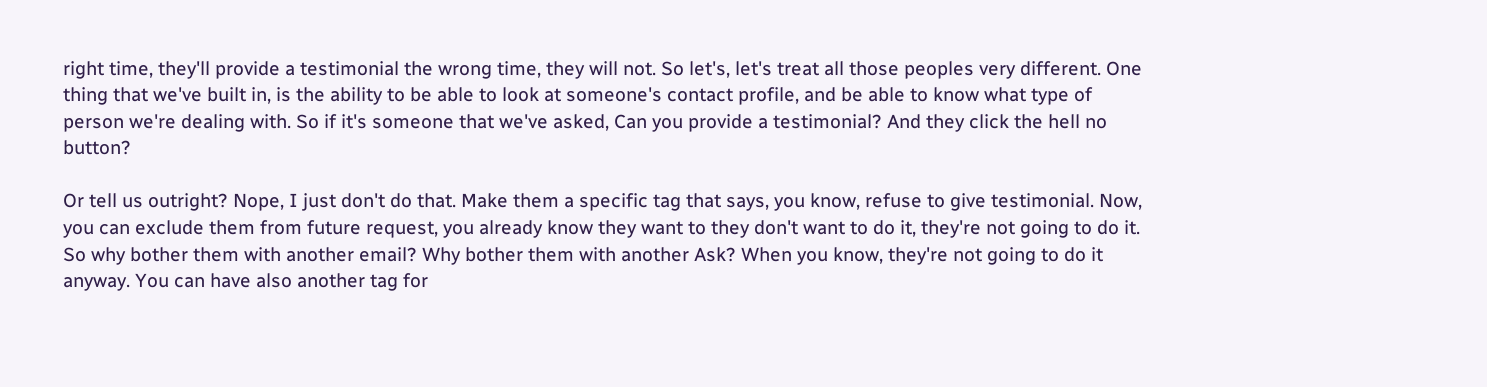right time, they'll provide a testimonial the wrong time, they will not. So let's, let's treat all those peoples very different. One thing that we've built in, is the ability to be able to look at someone's contact profile, and be able to know what type of person we're dealing with. So if it's someone that we've asked, Can you provide a testimonial? And they click the hell no button?

Or tell us outright? Nope, I just don't do that. Make them a specific tag that says, you know, refuse to give testimonial. Now, you can exclude them from future request, you already know they want to they don't want to do it, they're not going to do it. So why bother them with another email? Why bother them with another Ask? When you know, they're not going to do it anyway. You can have also another tag for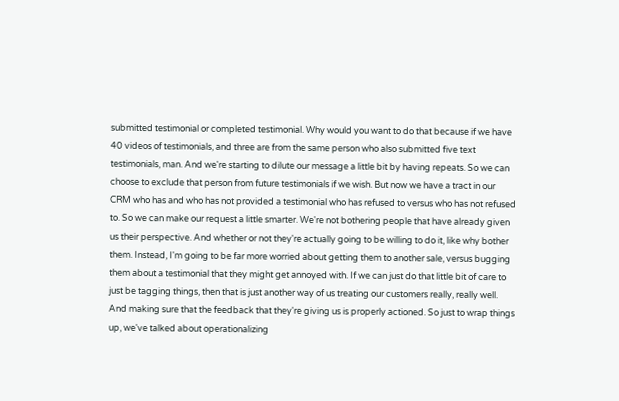submitted testimonial or completed testimonial. Why would you want to do that because if we have 40 videos of testimonials, and three are from the same person who also submitted five text testimonials, man. And we're starting to dilute our message a little bit by having repeats. So we can choose to exclude that person from future testimonials if we wish. But now we have a tract in our CRM who has and who has not provided a testimonial who has refused to versus who has not refused to. So we can make our request a little smarter. We're not bothering people that have already given us their perspective. And whether or not they're actually going to be willing to do it, like why bother them. Instead, I'm going to be far more worried about getting them to another sale, versus bugging them about a testimonial that they might get annoyed with. If we can just do that little bit of care to just be tagging things, then that is just another way of us treating our customers really, really well. And making sure that the feedback that they're giving us is properly actioned. So just to wrap things up, we've talked about operationalizing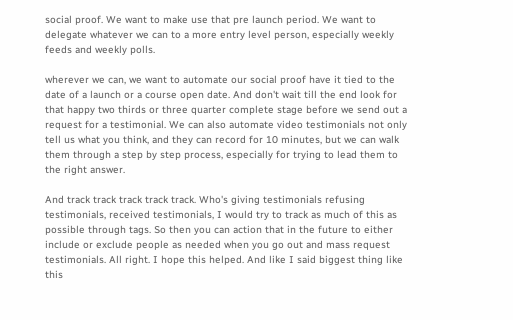social proof. We want to make use that pre launch period. We want to delegate whatever we can to a more entry level person, especially weekly feeds and weekly polls.

wherever we can, we want to automate our social proof have it tied to the date of a launch or a course open date. And don't wait till the end look for that happy two thirds or three quarter complete stage before we send out a request for a testimonial. We can also automate video testimonials not only tell us what you think, and they can record for 10 minutes, but we can walk them through a step by step process, especially for trying to lead them to the right answer.

And track track track track track. Who's giving testimonials refusing testimonials, received testimonials, I would try to track as much of this as possible through tags. So then you can action that in the future to either include or exclude people as needed when you go out and mass request testimonials. All right. I hope this helped. And like I said biggest thing like this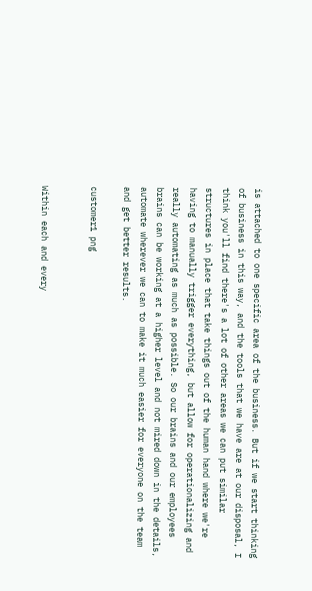is attached to one specific area of the business. But if we start thinking of business in this way, and the tools that we have are at our disposal, I think you'll find there's a lot of other areas we can put similar structures in place that take things out of the human hand where we're having to manually trigger everything, but allow for operationalizing and really automating as much as possible. So our brains and our employees brains can be working at a higher level and not mired down in the details, automate wherever we can to make it much easier for everyone on the team and get better results.

customer1 png


Within each and every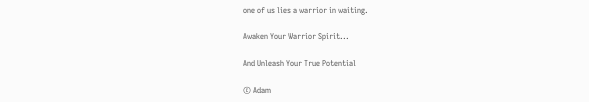one of us lies a warrior in waiting.

Awaken Your Warrior Spirit...

And Unleash Your True Potential

© Adam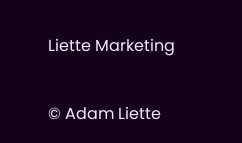Liette Marketing

© Adam Liette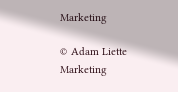Marketing

© Adam Liette Marketing